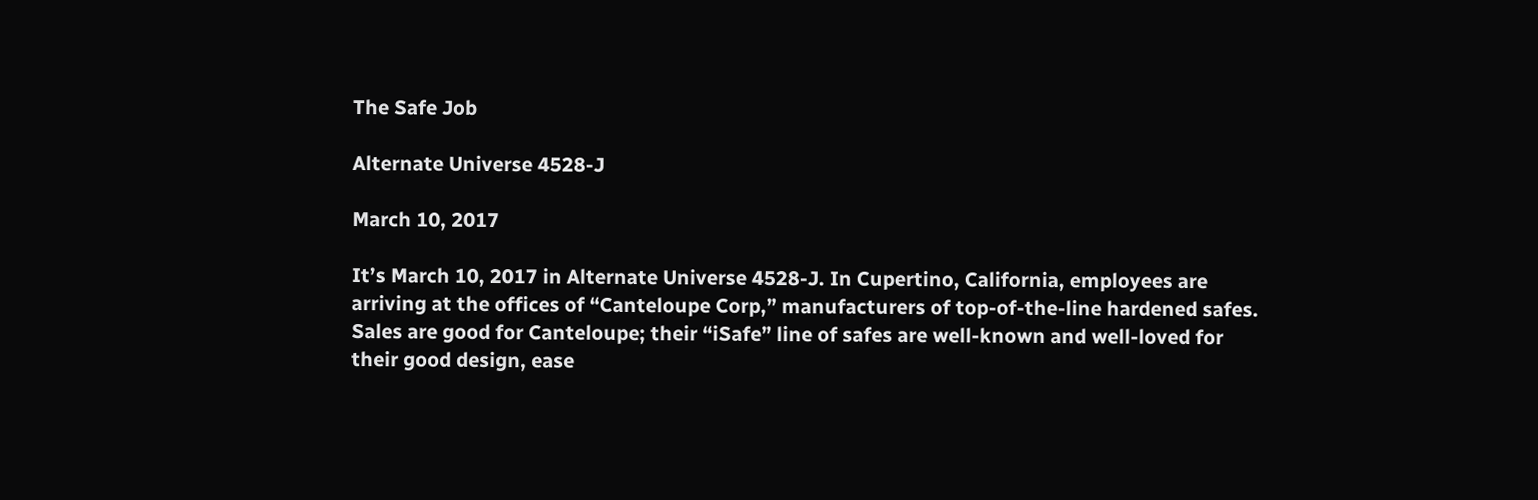The Safe Job

Alternate Universe 4528-J

March 10, 2017

It’s March 10, 2017 in Alternate Universe 4528-J. In Cupertino, California, employees are arriving at the offices of “Canteloupe Corp,” manufacturers of top-of-the-line hardened safes. Sales are good for Canteloupe; their “iSafe” line of safes are well-known and well-loved for their good design, ease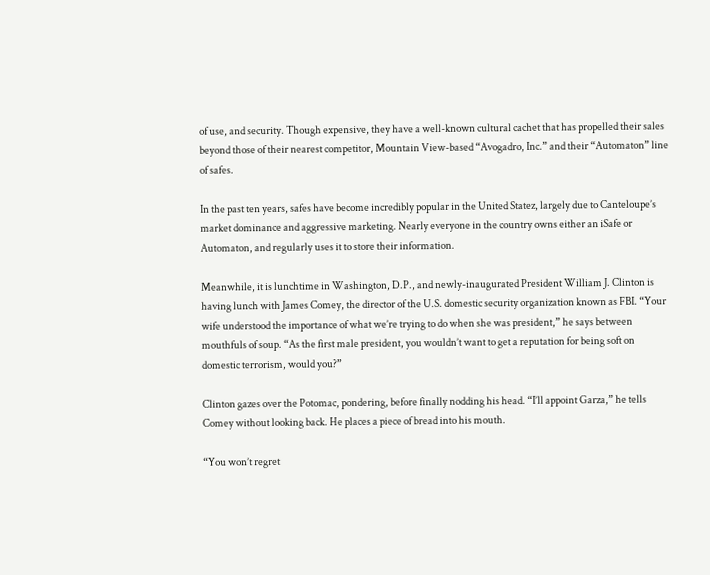of use, and security. Though expensive, they have a well-known cultural cachet that has propelled their sales beyond those of their nearest competitor, Mountain View-based “Avogadro, Inc.” and their “Automaton” line of safes.

In the past ten years, safes have become incredibly popular in the United Statez, largely due to Canteloupe’s market dominance and aggressive marketing. Nearly everyone in the country owns either an iSafe or Automaton, and regularly uses it to store their information.

Meanwhile, it is lunchtime in Washington, D.P., and newly-inaugurated President William J. Clinton is having lunch with James Comey, the director of the U.S. domestic security organization known as FBI. “Your wife understood the importance of what we’re trying to do when she was president,” he says between mouthfuls of soup. “As the first male president, you wouldn’t want to get a reputation for being soft on domestic terrorism, would you?”

Clinton gazes over the Potomac, pondering, before finally nodding his head. “I’ll appoint Garza,” he tells Comey without looking back. He places a piece of bread into his mouth.

“You won’t regret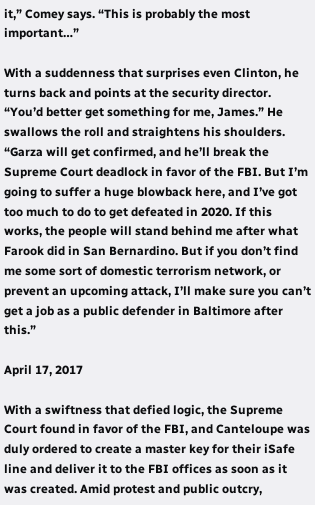it,” Comey says. “This is probably the most important…”

With a suddenness that surprises even Clinton, he turns back and points at the security director. “You’d better get something for me, James.” He swallows the roll and straightens his shoulders. “Garza will get confirmed, and he’ll break the Supreme Court deadlock in favor of the FBI. But I’m going to suffer a huge blowback here, and I’ve got too much to do to get defeated in 2020. If this works, the people will stand behind me after what Farook did in San Bernardino. But if you don’t find me some sort of domestic terrorism network, or prevent an upcoming attack, I’ll make sure you can’t get a job as a public defender in Baltimore after this.”

April 17, 2017

With a swiftness that defied logic, the Supreme Court found in favor of the FBI, and Canteloupe was duly ordered to create a master key for their iSafe line and deliver it to the FBI offices as soon as it was created. Amid protest and public outcry,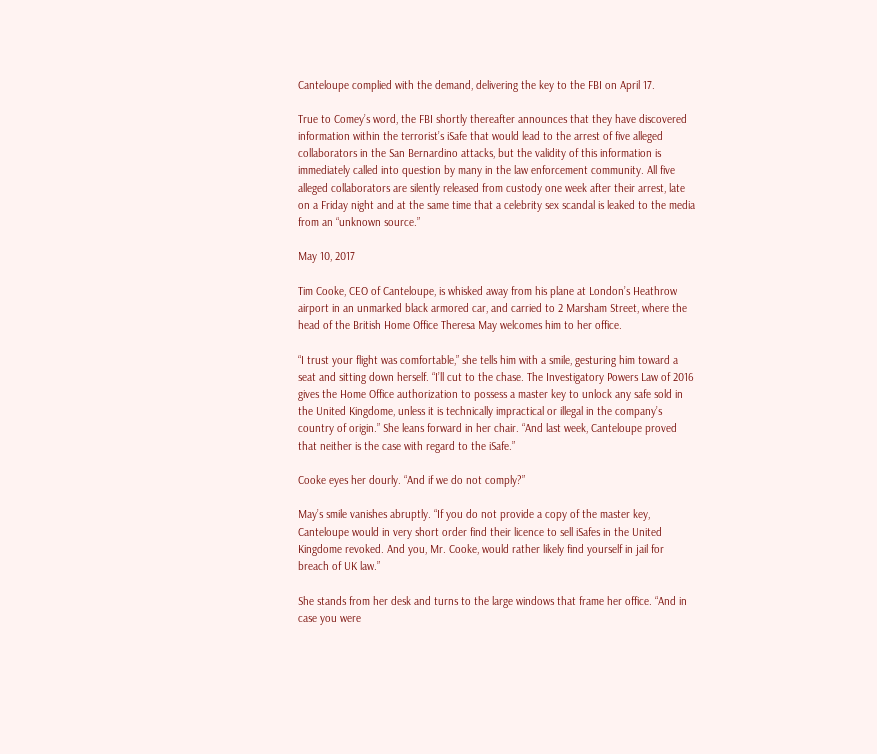Canteloupe complied with the demand, delivering the key to the FBI on April 17.

True to Comey’s word, the FBI shortly thereafter announces that they have discovered information within the terrorist’s iSafe that would lead to the arrest of five alleged collaborators in the San Bernardino attacks, but the validity of this information is immediately called into question by many in the law enforcement community. All five alleged collaborators are silently released from custody one week after their arrest, late on a Friday night and at the same time that a celebrity sex scandal is leaked to the media from an “unknown source.”

May 10, 2017

Tim Cooke, CEO of Canteloupe, is whisked away from his plane at London’s Heathrow airport in an unmarked black armored car, and carried to 2 Marsham Street, where the head of the British Home Office Theresa May welcomes him to her office.

“I trust your flight was comfortable,” she tells him with a smile, gesturing him toward a seat and sitting down herself. “I’ll cut to the chase. The Investigatory Powers Law of 2016 gives the Home Office authorization to possess a master key to unlock any safe sold in the United Kingdome, unless it is technically impractical or illegal in the company’s country of origin.” She leans forward in her chair. “And last week, Canteloupe proved that neither is the case with regard to the iSafe.”

Cooke eyes her dourly. “And if we do not comply?”

May’s smile vanishes abruptly. “If you do not provide a copy of the master key, Canteloupe would in very short order find their licence to sell iSafes in the United Kingdome revoked. And you, Mr. Cooke, would rather likely find yourself in jail for breach of UK law.”

She stands from her desk and turns to the large windows that frame her office. “And in case you were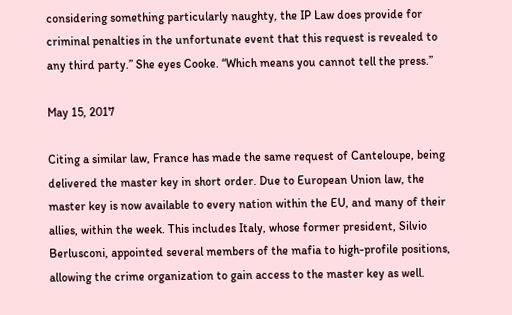considering something particularly naughty, the IP Law does provide for criminal penalties in the unfortunate event that this request is revealed to any third party.” She eyes Cooke. “Which means you cannot tell the press.”

May 15, 2017

Citing a similar law, France has made the same request of Canteloupe, being delivered the master key in short order. Due to European Union law, the master key is now available to every nation within the EU, and many of their allies, within the week. This includes Italy, whose former president, Silvio Berlusconi, appointed several members of the mafia to high-profile positions, allowing the crime organization to gain access to the master key as well.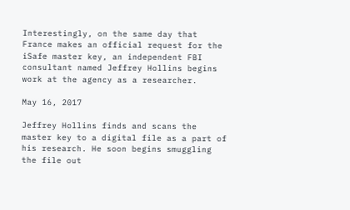Interestingly, on the same day that France makes an official request for the iSafe master key, an independent FBI consultant named Jeffrey Hollins begins work at the agency as a researcher.

May 16, 2017

Jeffrey Hollins finds and scans the master key to a digital file as a part of his research. He soon begins smuggling the file out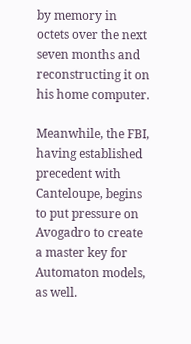by memory in octets over the next seven months and reconstructing it on his home computer.

Meanwhile, the FBI, having established precedent with Canteloupe, begins to put pressure on Avogadro to create a master key for Automaton models, as well.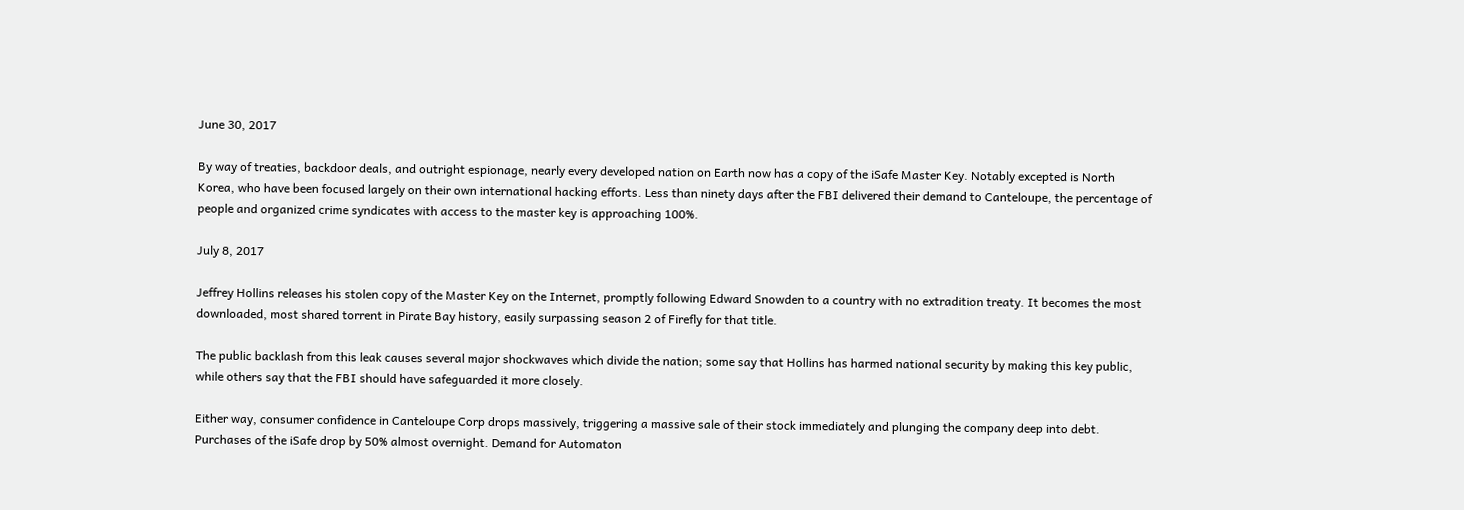June 30, 2017

By way of treaties, backdoor deals, and outright espionage, nearly every developed nation on Earth now has a copy of the iSafe Master Key. Notably excepted is North Korea, who have been focused largely on their own international hacking efforts. Less than ninety days after the FBI delivered their demand to Canteloupe, the percentage of people and organized crime syndicates with access to the master key is approaching 100%.

July 8, 2017

Jeffrey Hollins releases his stolen copy of the Master Key on the Internet, promptly following Edward Snowden to a country with no extradition treaty. It becomes the most downloaded, most shared torrent in Pirate Bay history, easily surpassing season 2 of Firefly for that title.

The public backlash from this leak causes several major shockwaves which divide the nation; some say that Hollins has harmed national security by making this key public, while others say that the FBI should have safeguarded it more closely.

Either way, consumer confidence in Canteloupe Corp drops massively, triggering a massive sale of their stock immediately and plunging the company deep into debt. Purchases of the iSafe drop by 50% almost overnight. Demand for Automaton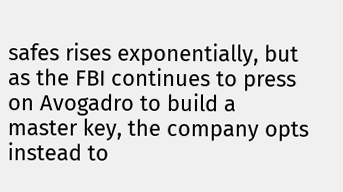safes rises exponentially, but as the FBI continues to press on Avogadro to build a master key, the company opts instead to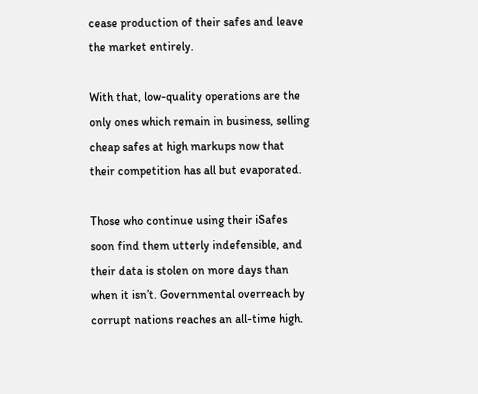cease production of their safes and leave the market entirely.

With that, low-quality operations are the only ones which remain in business, selling cheap safes at high markups now that their competition has all but evaporated.

Those who continue using their iSafes soon find them utterly indefensible, and their data is stolen on more days than when it isn’t. Governmental overreach by corrupt nations reaches an all-time high.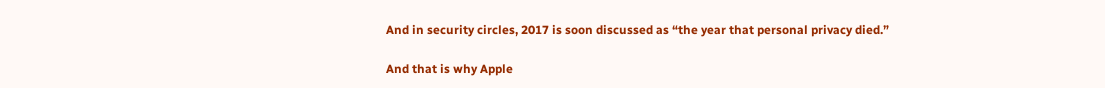And in security circles, 2017 is soon discussed as “the year that personal privacy died.”

And that is why Apple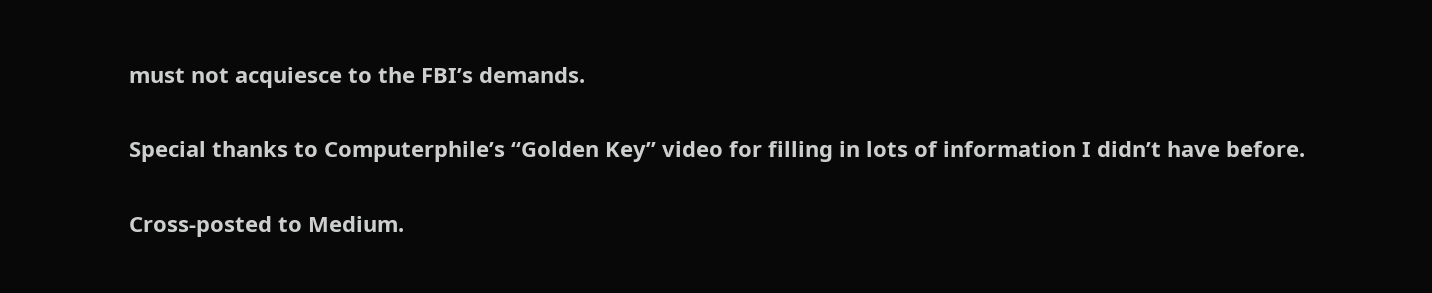must not acquiesce to the FBI’s demands.

Special thanks to Computerphile’s “Golden Key” video for filling in lots of information I didn’t have before.

Cross-posted to Medium.